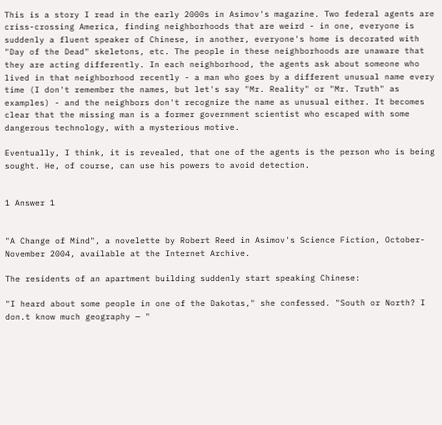This is a story I read in the early 2000s in Asimov's magazine. Two federal agents are criss-crossing America, finding neighborhoods that are weird - in one, everyone is suddenly a fluent speaker of Chinese, in another, everyone's home is decorated with "Day of the Dead" skeletons, etc. The people in these neighborhoods are unaware that they are acting differently. In each neighborhood, the agents ask about someone who lived in that neighborhood recently - a man who goes by a different unusual name every time (I don't remember the names, but let's say "Mr. Reality" or "Mr. Truth" as examples) - and the neighbors don't recognize the name as unusual either. It becomes clear that the missing man is a former government scientist who escaped with some dangerous technology, with a mysterious motive.

Eventually, I think, it is revealed, that one of the agents is the person who is being sought. He, of course, can use his powers to avoid detection.


1 Answer 1


"A Change of Mind", a novelette by Robert Reed in Asimov's Science Fiction, October-November 2004, available at the Internet Archive.

The residents of an apartment building suddenly start speaking Chinese:

"I heard about some people in one of the Dakotas," she confessed. "South or North? I don.t know much geography — "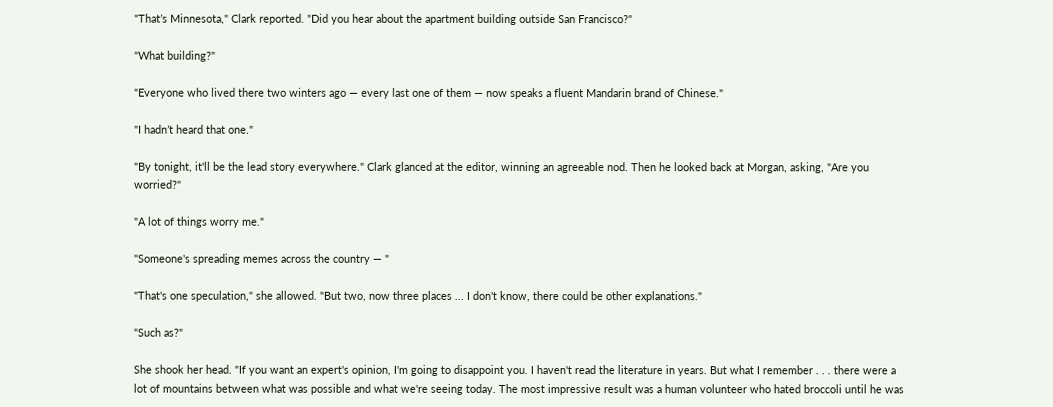"That’s Minnesota," Clark reported. "Did you hear about the apartment building outside San Francisco?"

"What building?"

"Everyone who lived there two winters ago — every last one of them — now speaks a fluent Mandarin brand of Chinese."

"I hadn’t heard that one."

"By tonight, it'll be the lead story everywhere." Clark glanced at the editor, winning an agreeable nod. Then he looked back at Morgan, asking, "Are you worried?"

"A lot of things worry me."

"Someone's spreading memes across the country — "

"That's one speculation," she allowed. "But two, now three places ... I don't know, there could be other explanations."

"Such as?"

She shook her head. "If you want an expert's opinion, I'm going to disappoint you. I haven't read the literature in years. But what I remember . . . there were a lot of mountains between what was possible and what we're seeing today. The most impressive result was a human volunteer who hated broccoli until he was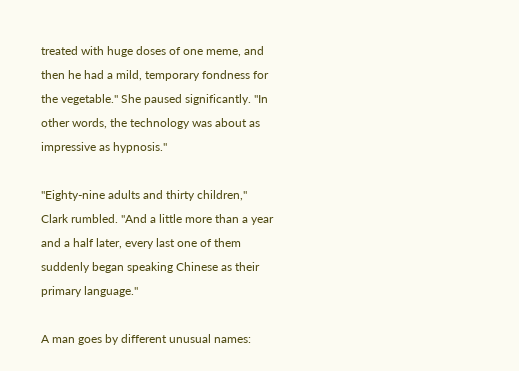treated with huge doses of one meme, and then he had a mild, temporary fondness for the vegetable." She paused significantly. "In other words, the technology was about as impressive as hypnosis."

"Eighty-nine adults and thirty children," Clark rumbled. "And a little more than a year and a half later, every last one of them suddenly began speaking Chinese as their primary language."

A man goes by different unusual names: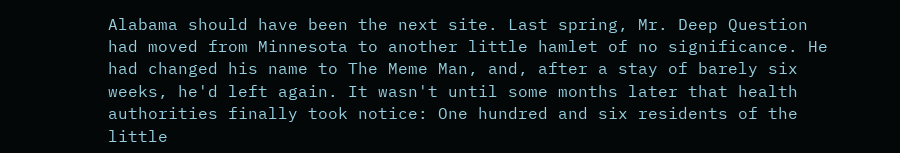Alabama should have been the next site. Last spring, Mr. Deep Question had moved from Minnesota to another little hamlet of no significance. He had changed his name to The Meme Man, and, after a stay of barely six weeks, he'd left again. It wasn't until some months later that health authorities finally took notice: One hundred and six residents of the little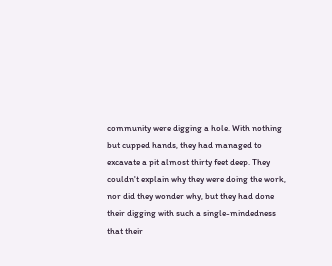community were digging a hole. With nothing but cupped hands, they had managed to excavate a pit almost thirty feet deep. They couldn't explain why they were doing the work, nor did they wonder why, but they had done their digging with such a single-mindedness that their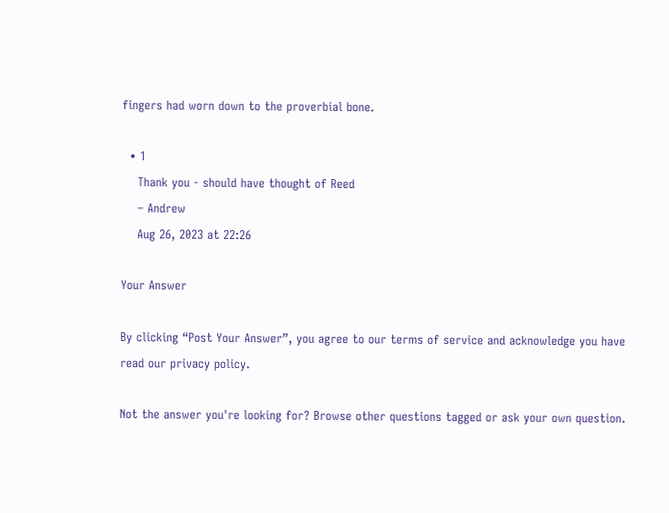fingers had worn down to the proverbial bone.

  • 1
    Thank you - should have thought of Reed
    – Andrew
    Aug 26, 2023 at 22:26

Your Answer

By clicking “Post Your Answer”, you agree to our terms of service and acknowledge you have read our privacy policy.

Not the answer you're looking for? Browse other questions tagged or ask your own question.